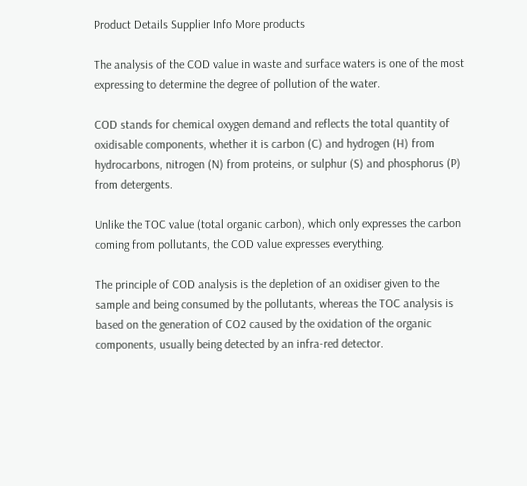Product Details Supplier Info More products

The analysis of the COD value in waste and surface waters is one of the most expressing to determine the degree of pollution of the water.

COD stands for chemical oxygen demand and reflects the total quantity of oxidisable components, whether it is carbon (C) and hydrogen (H) from hydrocarbons, nitrogen (N) from proteins, or sulphur (S) and phosphorus (P) from detergents.

Unlike the TOC value (total organic carbon), which only expresses the carbon coming from pollutants, the COD value expresses everything.

The principle of COD analysis is the depletion of an oxidiser given to the sample and being consumed by the pollutants, whereas the TOC analysis is based on the generation of CO2 caused by the oxidation of the organic components, usually being detected by an infra-red detector.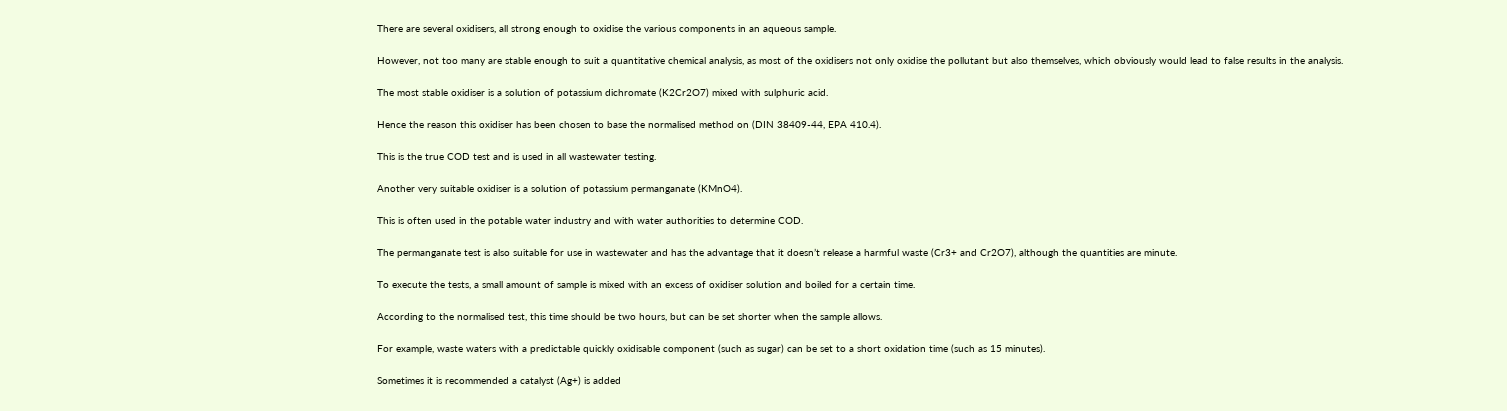There are several oxidisers, all strong enough to oxidise the various components in an aqueous sample.

However, not too many are stable enough to suit a quantitative chemical analysis, as most of the oxidisers not only oxidise the pollutant but also themselves, which obviously would lead to false results in the analysis.

The most stable oxidiser is a solution of potassium dichromate (K2Cr2O7) mixed with sulphuric acid.

Hence the reason this oxidiser has been chosen to base the normalised method on (DIN 38409-44, EPA 410.4).

This is the true COD test and is used in all wastewater testing.

Another very suitable oxidiser is a solution of potassium permanganate (KMnO4).

This is often used in the potable water industry and with water authorities to determine COD.

The permanganate test is also suitable for use in wastewater and has the advantage that it doesn’t release a harmful waste (Cr3+ and Cr2O7), although the quantities are minute.

To execute the tests, a small amount of sample is mixed with an excess of oxidiser solution and boiled for a certain time.

According to the normalised test, this time should be two hours, but can be set shorter when the sample allows.

For example, waste waters with a predictable quickly oxidisable component (such as sugar) can be set to a short oxidation time (such as 15 minutes).

Sometimes it is recommended a catalyst (Ag+) is added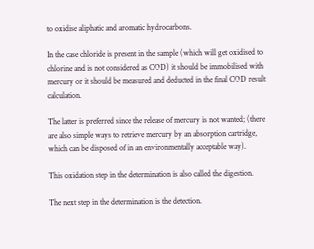to oxidise aliphatic and aromatic hydrocarbons.

In the case chloride is present in the sample (which will get oxidised to chlorine and is not considered as COD) it should be immobilised with mercury or it should be measured and deducted in the final COD result calculation.

The latter is preferred since the release of mercury is not wanted; (there are also simple ways to retrieve mercury by an absorption cartridge, which can be disposed of in an environmentally acceptable way).

This oxidation step in the determination is also called the digestion.

The next step in the determination is the detection.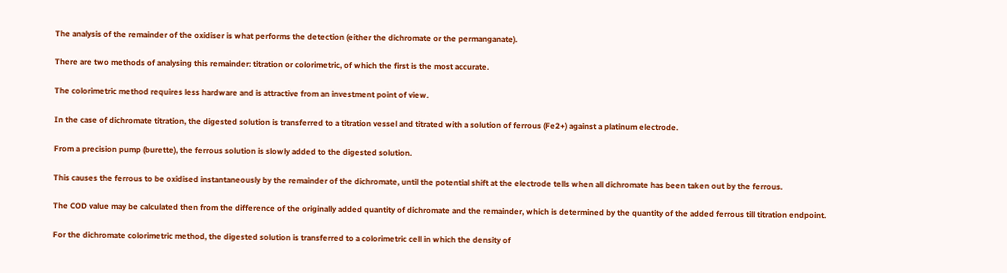The analysis of the remainder of the oxidiser is what performs the detection (either the dichromate or the permanganate).

There are two methods of analysing this remainder: titration or colorimetric, of which the first is the most accurate.

The colorimetric method requires less hardware and is attractive from an investment point of view.

In the case of dichromate titration, the digested solution is transferred to a titration vessel and titrated with a solution of ferrous (Fe2+) against a platinum electrode.

From a precision pump (burette), the ferrous solution is slowly added to the digested solution.

This causes the ferrous to be oxidised instantaneously by the remainder of the dichromate, until the potential shift at the electrode tells when all dichromate has been taken out by the ferrous.

The COD value may be calculated then from the difference of the originally added quantity of dichromate and the remainder, which is determined by the quantity of the added ferrous till titration endpoint.

For the dichromate colorimetric method, the digested solution is transferred to a colorimetric cell in which the density of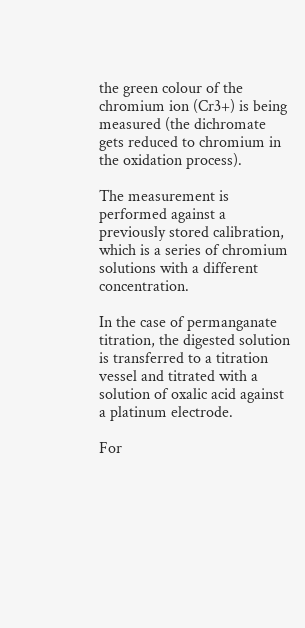the green colour of the chromium ion (Cr3+) is being measured (the dichromate gets reduced to chromium in the oxidation process).

The measurement is performed against a previously stored calibration, which is a series of chromium solutions with a different concentration.

In the case of permanganate titration, the digested solution is transferred to a titration vessel and titrated with a solution of oxalic acid against a platinum electrode.

For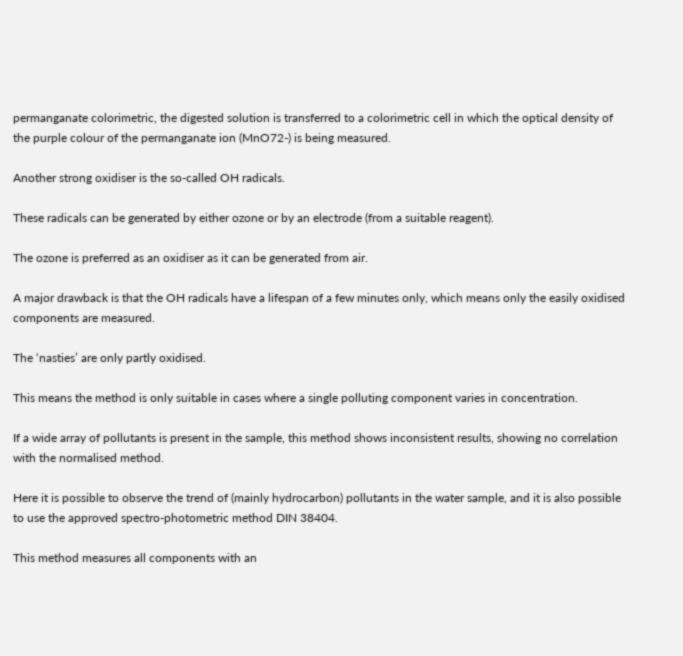permanganate colorimetric, the digested solution is transferred to a colorimetric cell in which the optical density of the purple colour of the permanganate ion (MnO72-) is being measured.

Another strong oxidiser is the so-called OH radicals.

These radicals can be generated by either ozone or by an electrode (from a suitable reagent).

The ozone is preferred as an oxidiser as it can be generated from air.

A major drawback is that the OH radicals have a lifespan of a few minutes only, which means only the easily oxidised components are measured.

The ‘nasties’ are only partly oxidised.

This means the method is only suitable in cases where a single polluting component varies in concentration.

If a wide array of pollutants is present in the sample, this method shows inconsistent results, showing no correlation with the normalised method.

Here it is possible to observe the trend of (mainly hydrocarbon) pollutants in the water sample, and it is also possible to use the approved spectro-photometric method DIN 38404.

This method measures all components with an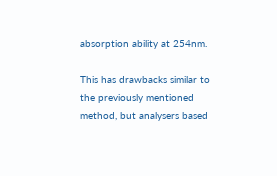absorption ability at 254nm.

This has drawbacks similar to the previously mentioned method, but analysers based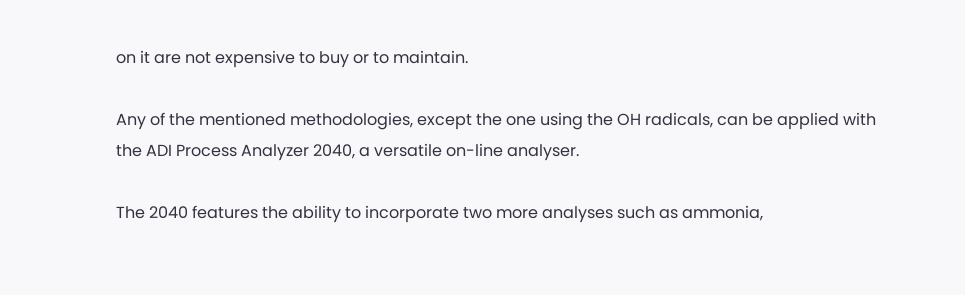on it are not expensive to buy or to maintain.

Any of the mentioned methodologies, except the one using the OH radicals, can be applied with the ADI Process Analyzer 2040, a versatile on-line analyser.

The 2040 features the ability to incorporate two more analyses such as ammonia,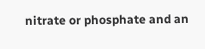nitrate or phosphate and an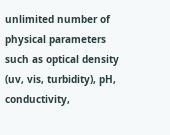unlimited number of physical parameters such as optical density (uv, vis, turbidity), pH, conductivity,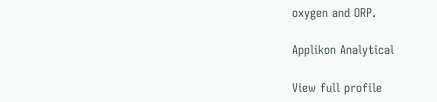oxygen and ORP.

Applikon Analytical

View full profile